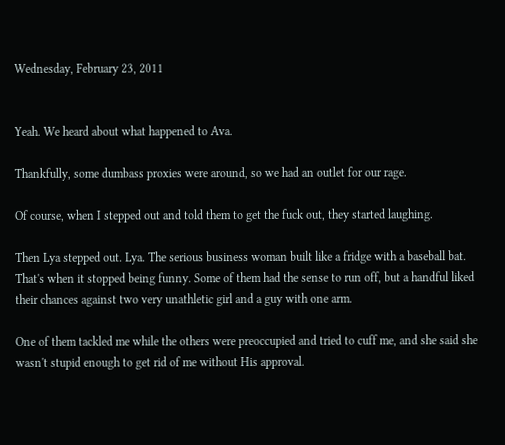Wednesday, February 23, 2011


Yeah. We heard about what happened to Ava.

Thankfully, some dumbass proxies were around, so we had an outlet for our rage.

Of course, when I stepped out and told them to get the fuck out, they started laughing.

Then Lya stepped out. Lya. The serious business woman built like a fridge with a baseball bat. That's when it stopped being funny. Some of them had the sense to run off, but a handful liked their chances against two very unathletic girl and a guy with one arm.

One of them tackled me while the others were preoccupied and tried to cuff me, and she said she wasn't stupid enough to get rid of me without His approval.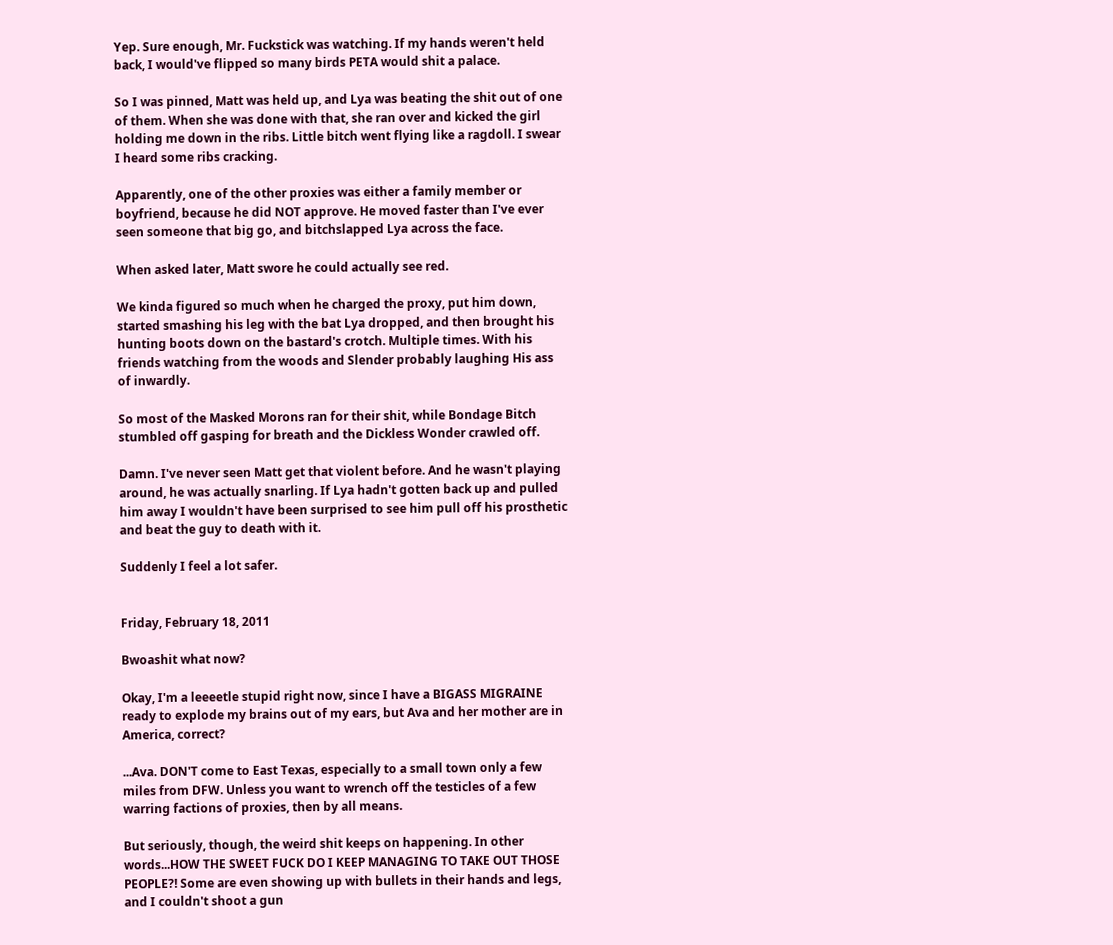Yep. Sure enough, Mr. Fuckstick was watching. If my hands weren't held back, I would've flipped so many birds PETA would shit a palace.

So I was pinned, Matt was held up, and Lya was beating the shit out of one of them. When she was done with that, she ran over and kicked the girl holding me down in the ribs. Little bitch went flying like a ragdoll. I swear I heard some ribs cracking.

Apparently, one of the other proxies was either a family member or boyfriend, because he did NOT approve. He moved faster than I've ever seen someone that big go, and bitchslapped Lya across the face.

When asked later, Matt swore he could actually see red.

We kinda figured so much when he charged the proxy, put him down, started smashing his leg with the bat Lya dropped, and then brought his hunting boots down on the bastard's crotch. Multiple times. With his friends watching from the woods and Slender probably laughing His ass of inwardly.

So most of the Masked Morons ran for their shit, while Bondage Bitch stumbled off gasping for breath and the Dickless Wonder crawled off.

Damn. I've never seen Matt get that violent before. And he wasn't playing around, he was actually snarling. If Lya hadn't gotten back up and pulled him away I wouldn't have been surprised to see him pull off his prosthetic and beat the guy to death with it.

Suddenly I feel a lot safer.


Friday, February 18, 2011

Bwoashit what now?

Okay, I'm a leeeetle stupid right now, since I have a BIGASS MIGRAINE ready to explode my brains out of my ears, but Ava and her mother are in America, correct?

...Ava. DON'T come to East Texas, especially to a small town only a few miles from DFW. Unless you want to wrench off the testicles of a few warring factions of proxies, then by all means.

But seriously, though, the weird shit keeps on happening. In other words...HOW THE SWEET FUCK DO I KEEP MANAGING TO TAKE OUT THOSE PEOPLE?! Some are even showing up with bullets in their hands and legs, and I couldn't shoot a gun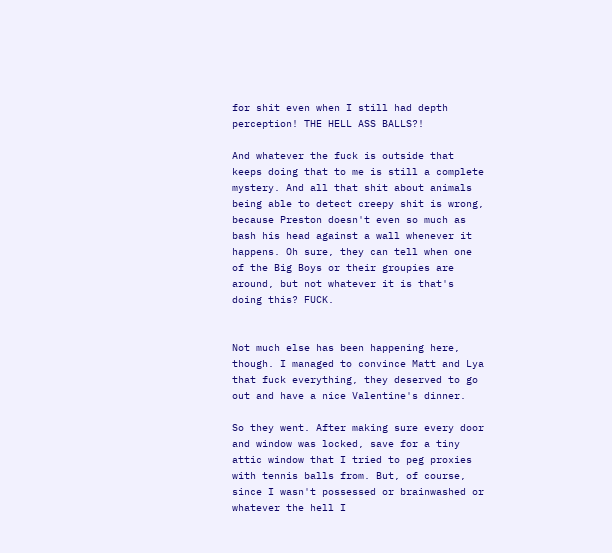for shit even when I still had depth perception! THE HELL ASS BALLS?!

And whatever the fuck is outside that keeps doing that to me is still a complete mystery. And all that shit about animals being able to detect creepy shit is wrong, because Preston doesn't even so much as bash his head against a wall whenever it happens. Oh sure, they can tell when one of the Big Boys or their groupies are around, but not whatever it is that's doing this? FUCK.


Not much else has been happening here, though. I managed to convince Matt and Lya that fuck everything, they deserved to go out and have a nice Valentine's dinner.

So they went. After making sure every door and window was locked, save for a tiny attic window that I tried to peg proxies with tennis balls from. But, of course, since I wasn't possessed or brainwashed or whatever the hell I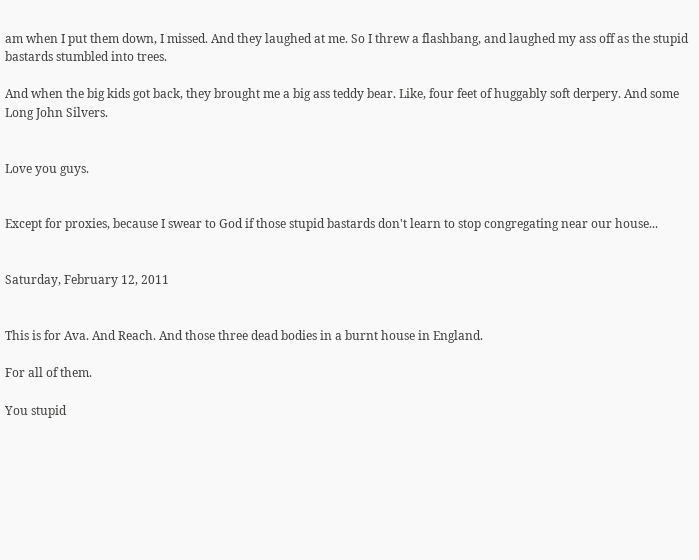am when I put them down, I missed. And they laughed at me. So I threw a flashbang, and laughed my ass off as the stupid bastards stumbled into trees.

And when the big kids got back, they brought me a big ass teddy bear. Like, four feet of huggably soft derpery. And some Long John Silvers.


Love you guys.


Except for proxies, because I swear to God if those stupid bastards don't learn to stop congregating near our house...


Saturday, February 12, 2011


This is for Ava. And Reach. And those three dead bodies in a burnt house in England.

For all of them.

You stupid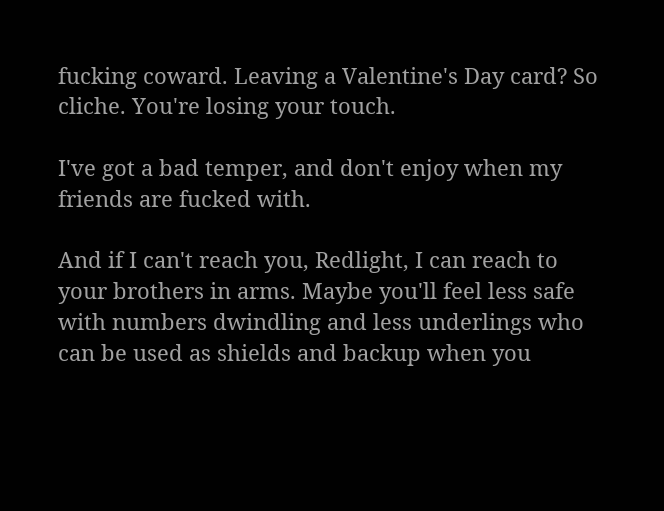fucking coward. Leaving a Valentine's Day card? So cliche. You're losing your touch.

I've got a bad temper, and don't enjoy when my friends are fucked with.

And if I can't reach you, Redlight, I can reach to your brothers in arms. Maybe you'll feel less safe with numbers dwindling and less underlings who can be used as shields and backup when you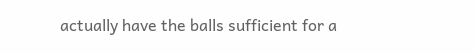actually have the balls sufficient for a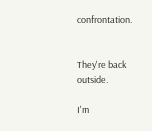confrontation.


They're back outside.

I'm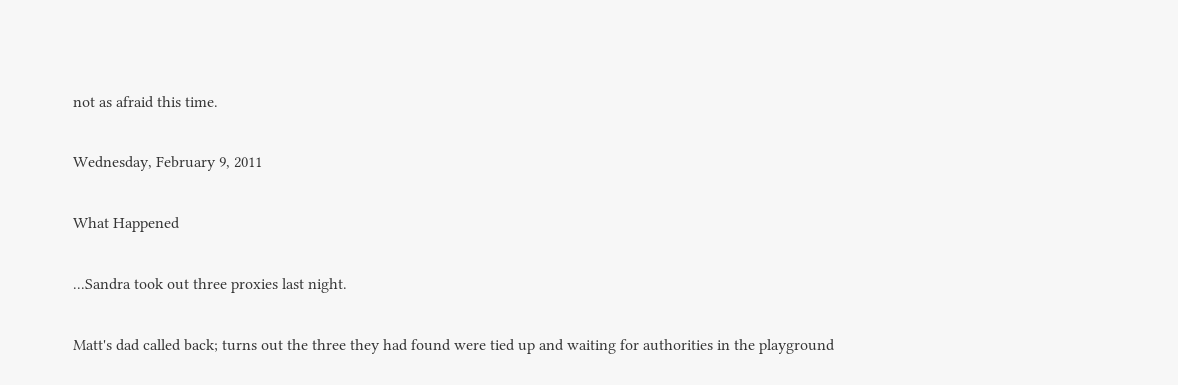not as afraid this time.

Wednesday, February 9, 2011

What Happened

...Sandra took out three proxies last night.

Matt's dad called back; turns out the three they had found were tied up and waiting for authorities in the playground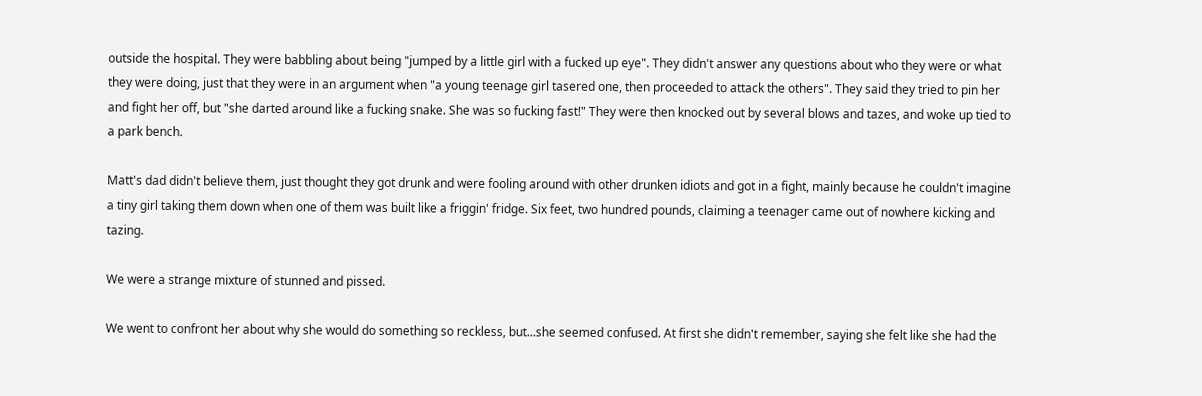outside the hospital. They were babbling about being "jumped by a little girl with a fucked up eye". They didn't answer any questions about who they were or what they were doing, just that they were in an argument when "a young teenage girl tasered one, then proceeded to attack the others". They said they tried to pin her and fight her off, but "she darted around like a fucking snake. She was so fucking fast!" They were then knocked out by several blows and tazes, and woke up tied to a park bench.

Matt's dad didn't believe them, just thought they got drunk and were fooling around with other drunken idiots and got in a fight, mainly because he couldn't imagine a tiny girl taking them down when one of them was built like a friggin' fridge. Six feet, two hundred pounds, claiming a teenager came out of nowhere kicking and tazing.

We were a strange mixture of stunned and pissed.

We went to confront her about why she would do something so reckless, but...she seemed confused. At first she didn't remember, saying she felt like she had the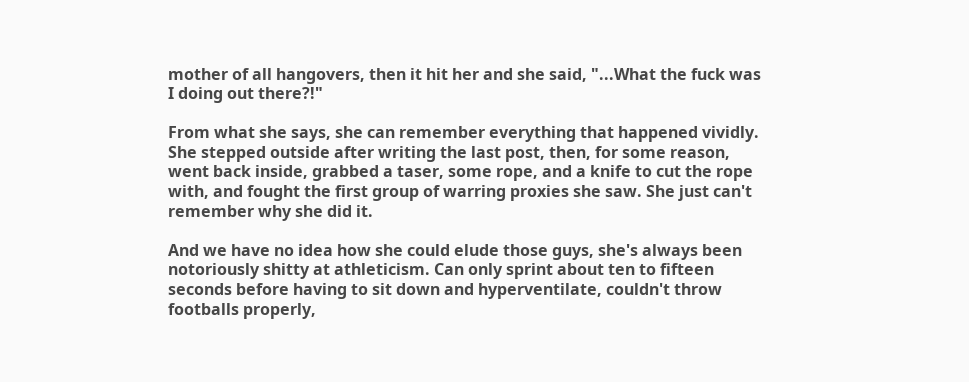mother of all hangovers, then it hit her and she said, "...What the fuck was I doing out there?!"

From what she says, she can remember everything that happened vividly. She stepped outside after writing the last post, then, for some reason, went back inside, grabbed a taser, some rope, and a knife to cut the rope with, and fought the first group of warring proxies she saw. She just can't remember why she did it.

And we have no idea how she could elude those guys, she's always been notoriously shitty at athleticism. Can only sprint about ten to fifteen seconds before having to sit down and hyperventilate, couldn't throw footballs properly,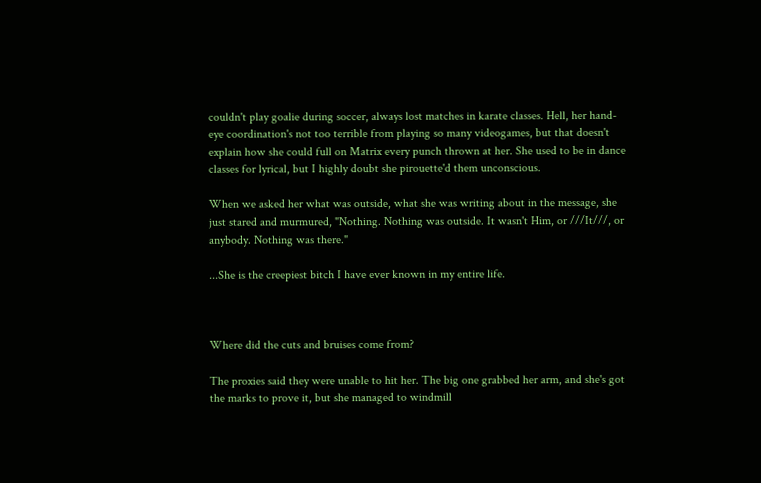couldn't play goalie during soccer, always lost matches in karate classes. Hell, her hand-eye coordination's not too terrible from playing so many videogames, but that doesn't explain how she could full on Matrix every punch thrown at her. She used to be in dance classes for lyrical, but I highly doubt she pirouette'd them unconscious.

When we asked her what was outside, what she was writing about in the message, she just stared and murmured, "Nothing. Nothing was outside. It wasn't Him, or ///It///, or anybody. Nothing was there."

...She is the creepiest bitch I have ever known in my entire life.



Where did the cuts and bruises come from?

The proxies said they were unable to hit her. The big one grabbed her arm, and she's got the marks to prove it, but she managed to windmill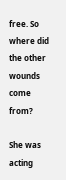free. So where did the other wounds come from?

She was acting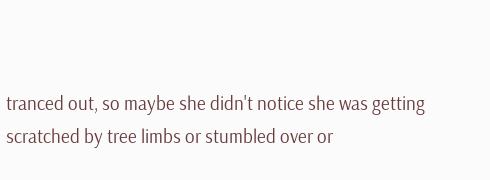tranced out, so maybe she didn't notice she was getting scratched by tree limbs or stumbled over or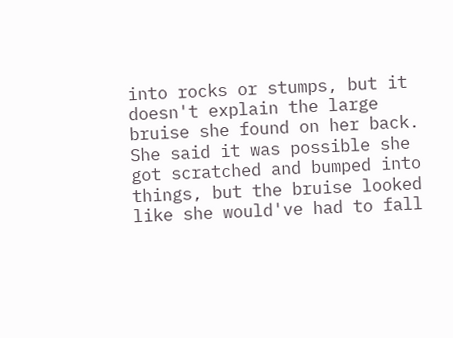into rocks or stumps, but it doesn't explain the large bruise she found on her back. She said it was possible she got scratched and bumped into things, but the bruise looked like she would've had to fall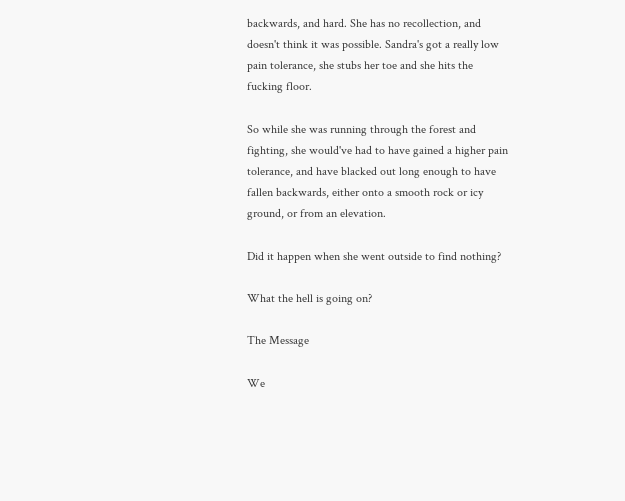backwards, and hard. She has no recollection, and doesn't think it was possible. Sandra's got a really low pain tolerance, she stubs her toe and she hits the fucking floor.

So while she was running through the forest and fighting, she would've had to have gained a higher pain tolerance, and have blacked out long enough to have fallen backwards, either onto a smooth rock or icy ground, or from an elevation.

Did it happen when she went outside to find nothing?

What the hell is going on?

The Message

We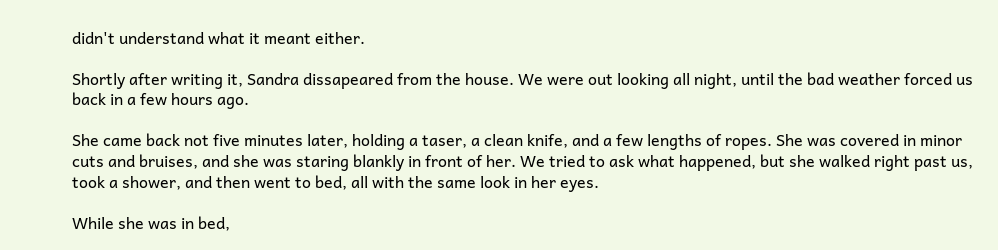didn't understand what it meant either.

Shortly after writing it, Sandra dissapeared from the house. We were out looking all night, until the bad weather forced us back in a few hours ago.

She came back not five minutes later, holding a taser, a clean knife, and a few lengths of ropes. She was covered in minor cuts and bruises, and she was staring blankly in front of her. We tried to ask what happened, but she walked right past us, took a shower, and then went to bed, all with the same look in her eyes.

While she was in bed,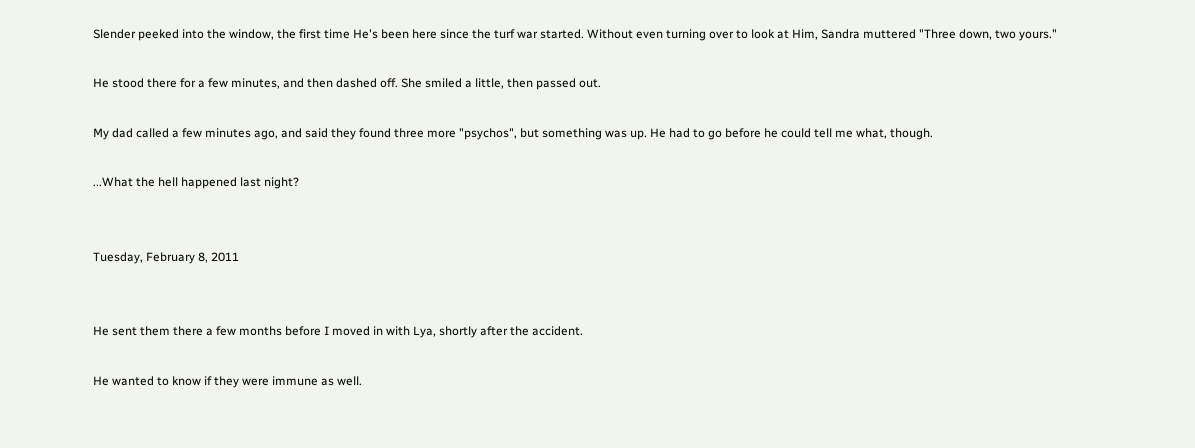Slender peeked into the window, the first time He's been here since the turf war started. Without even turning over to look at Him, Sandra muttered "Three down, two yours."

He stood there for a few minutes, and then dashed off. She smiled a little, then passed out.

My dad called a few minutes ago, and said they found three more "psychos", but something was up. He had to go before he could tell me what, though.

...What the hell happened last night?


Tuesday, February 8, 2011


He sent them there a few months before I moved in with Lya, shortly after the accident.

He wanted to know if they were immune as well.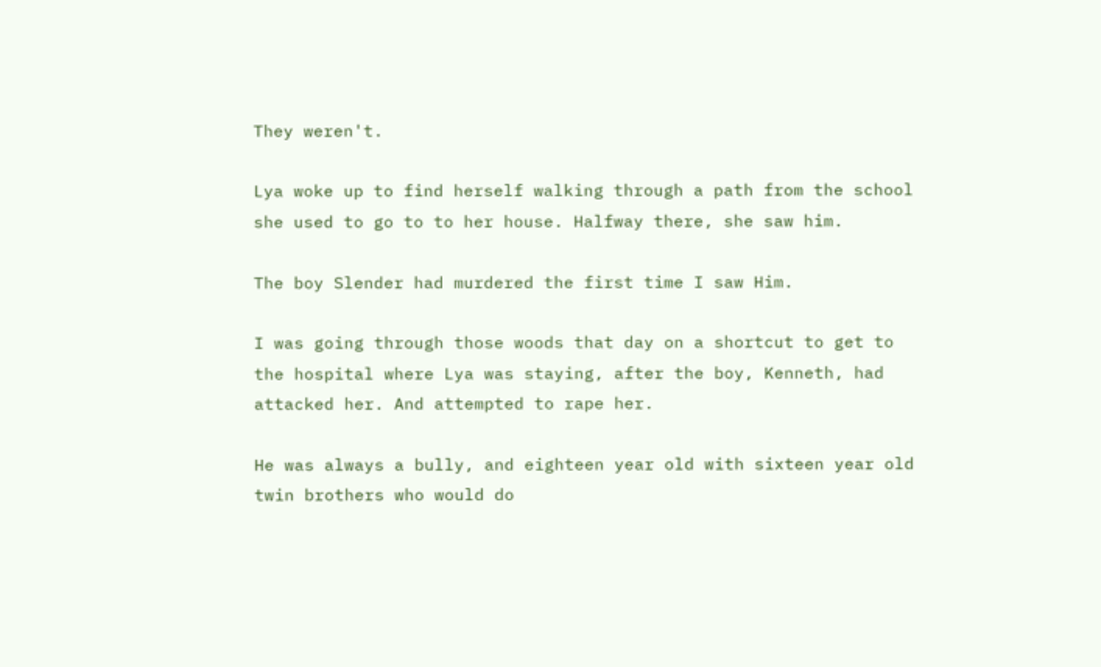They weren't.

Lya woke up to find herself walking through a path from the school she used to go to to her house. Halfway there, she saw him.

The boy Slender had murdered the first time I saw Him.

I was going through those woods that day on a shortcut to get to the hospital where Lya was staying, after the boy, Kenneth, had attacked her. And attempted to rape her.

He was always a bully, and eighteen year old with sixteen year old twin brothers who would do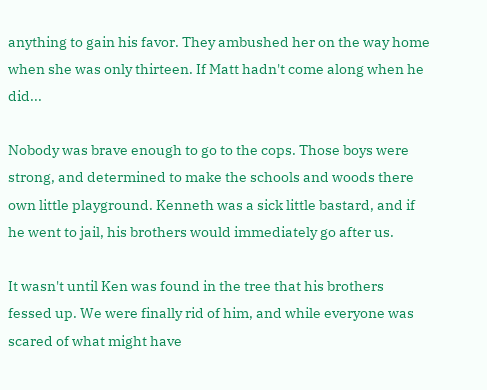anything to gain his favor. They ambushed her on the way home when she was only thirteen. If Matt hadn't come along when he did...

Nobody was brave enough to go to the cops. Those boys were strong, and determined to make the schools and woods there own little playground. Kenneth was a sick little bastard, and if he went to jail, his brothers would immediately go after us.

It wasn't until Ken was found in the tree that his brothers fessed up. We were finally rid of him, and while everyone was scared of what might have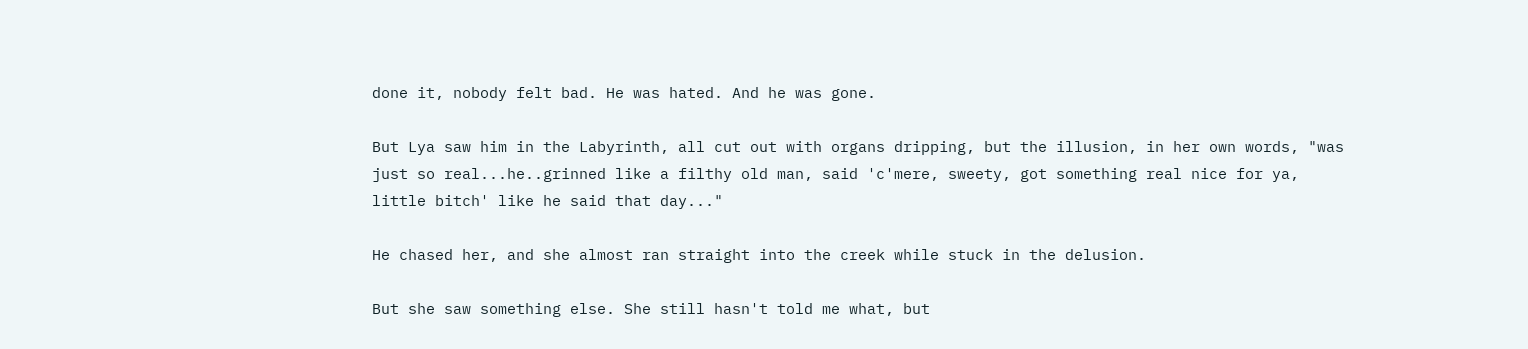done it, nobody felt bad. He was hated. And he was gone.

But Lya saw him in the Labyrinth, all cut out with organs dripping, but the illusion, in her own words, "was just so real...he..grinned like a filthy old man, said 'c'mere, sweety, got something real nice for ya, little bitch' like he said that day..."

He chased her, and she almost ran straight into the creek while stuck in the delusion.

But she saw something else. She still hasn't told me what, but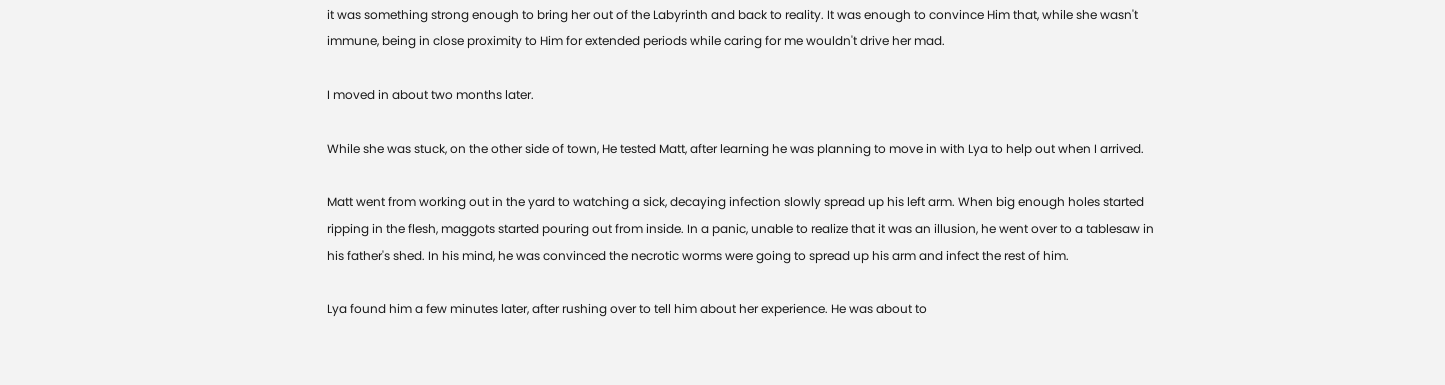it was something strong enough to bring her out of the Labyrinth and back to reality. It was enough to convince Him that, while she wasn't immune, being in close proximity to Him for extended periods while caring for me wouldn't drive her mad.

I moved in about two months later.

While she was stuck, on the other side of town, He tested Matt, after learning he was planning to move in with Lya to help out when I arrived.

Matt went from working out in the yard to watching a sick, decaying infection slowly spread up his left arm. When big enough holes started ripping in the flesh, maggots started pouring out from inside. In a panic, unable to realize that it was an illusion, he went over to a tablesaw in his father's shed. In his mind, he was convinced the necrotic worms were going to spread up his arm and infect the rest of him.

Lya found him a few minutes later, after rushing over to tell him about her experience. He was about to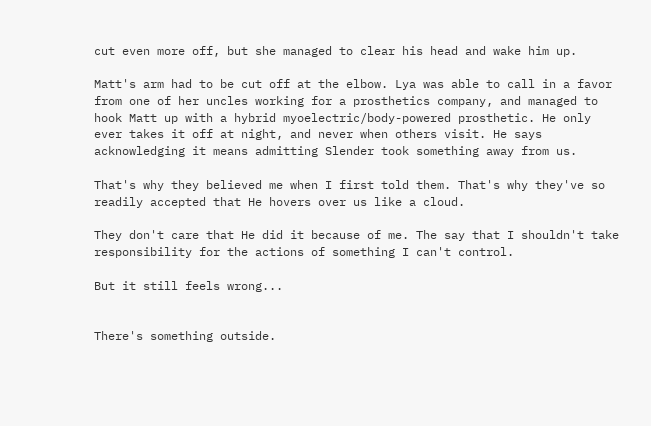cut even more off, but she managed to clear his head and wake him up.

Matt's arm had to be cut off at the elbow. Lya was able to call in a favor from one of her uncles working for a prosthetics company, and managed to hook Matt up with a hybrid myoelectric/body-powered prosthetic. He only ever takes it off at night, and never when others visit. He says acknowledging it means admitting Slender took something away from us.

That's why they believed me when I first told them. That's why they've so readily accepted that He hovers over us like a cloud.

They don't care that He did it because of me. The say that I shouldn't take responsibility for the actions of something I can't control.

But it still feels wrong...


There's something outside.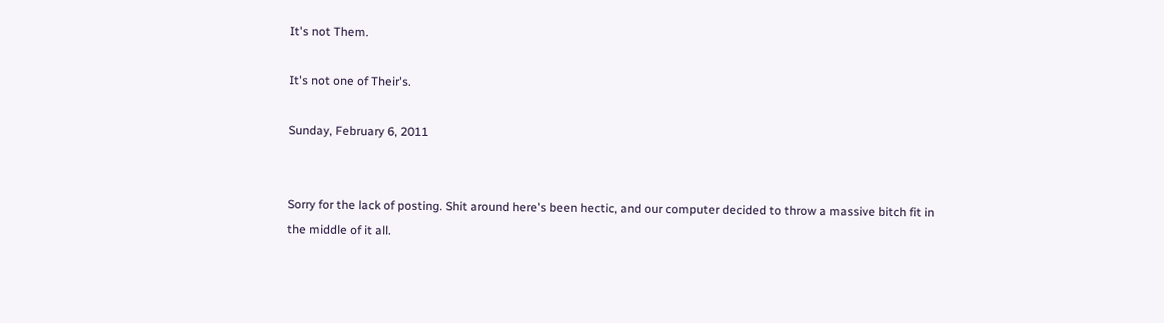It's not Them.

It's not one of Their's.

Sunday, February 6, 2011


Sorry for the lack of posting. Shit around here's been hectic, and our computer decided to throw a massive bitch fit in the middle of it all.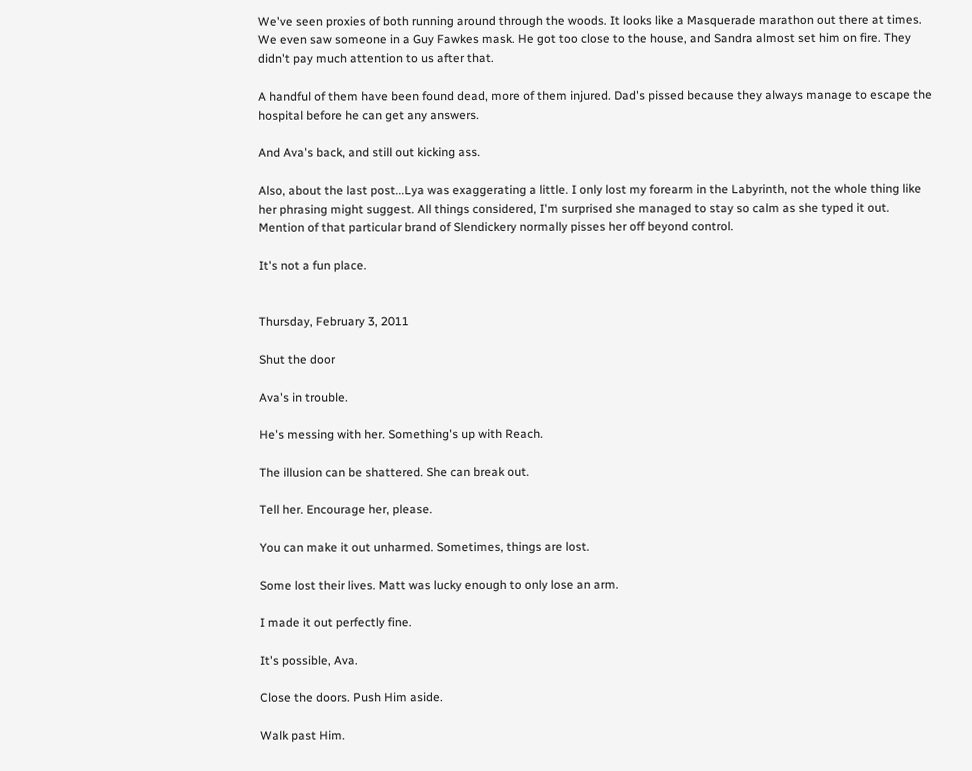We've seen proxies of both running around through the woods. It looks like a Masquerade marathon out there at times. We even saw someone in a Guy Fawkes mask. He got too close to the house, and Sandra almost set him on fire. They didn't pay much attention to us after that.

A handful of them have been found dead, more of them injured. Dad's pissed because they always manage to escape the hospital before he can get any answers.

And Ava's back, and still out kicking ass.

Also, about the last post...Lya was exaggerating a little. I only lost my forearm in the Labyrinth, not the whole thing like her phrasing might suggest. All things considered, I'm surprised she managed to stay so calm as she typed it out. Mention of that particular brand of Slendickery normally pisses her off beyond control.

It's not a fun place.


Thursday, February 3, 2011

Shut the door

Ava's in trouble.

He's messing with her. Something's up with Reach.

The illusion can be shattered. She can break out.

Tell her. Encourage her, please.

You can make it out unharmed. Sometimes, things are lost.

Some lost their lives. Matt was lucky enough to only lose an arm.

I made it out perfectly fine.

It's possible, Ava.

Close the doors. Push Him aside.

Walk past Him.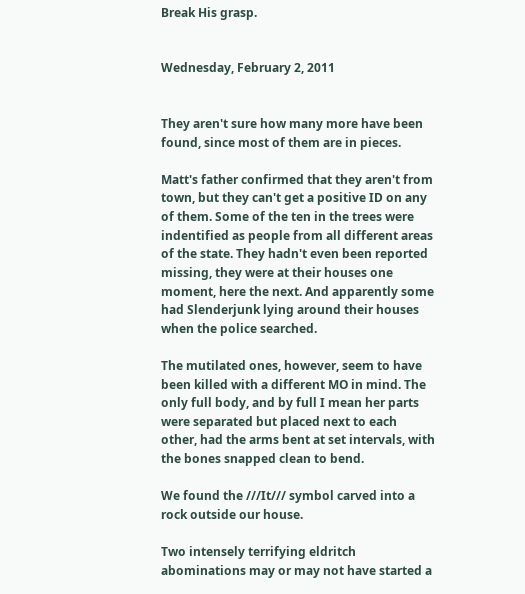Break His grasp.


Wednesday, February 2, 2011


They aren't sure how many more have been found, since most of them are in pieces.

Matt's father confirmed that they aren't from town, but they can't get a positive ID on any of them. Some of the ten in the trees were indentified as people from all different areas of the state. They hadn't even been reported missing, they were at their houses one moment, here the next. And apparently some had Slenderjunk lying around their houses when the police searched.

The mutilated ones, however, seem to have been killed with a different MO in mind. The only full body, and by full I mean her parts were separated but placed next to each other, had the arms bent at set intervals, with the bones snapped clean to bend.

We found the ///It/// symbol carved into a rock outside our house.

Two intensely terrifying eldritch abominations may or may not have started a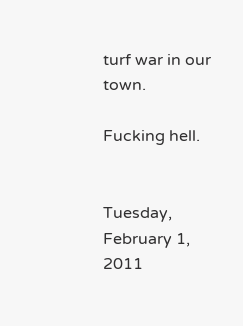turf war in our town.

Fucking hell.


Tuesday, February 1, 2011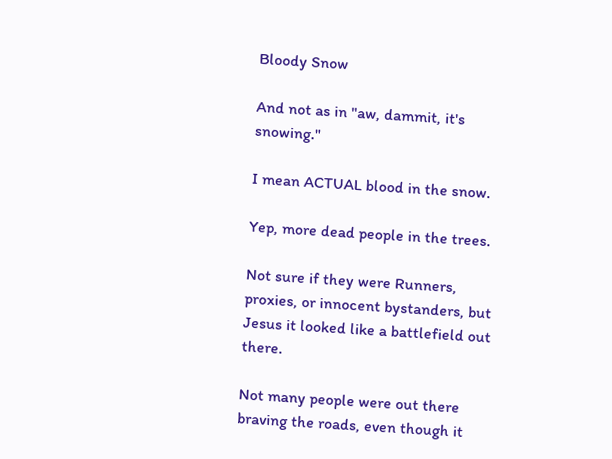Bloody Snow

And not as in "aw, dammit, it's snowing."

I mean ACTUAL blood in the snow.

Yep, more dead people in the trees.

Not sure if they were Runners, proxies, or innocent bystanders, but Jesus it looked like a battlefield out there.

Not many people were out there braving the roads, even though it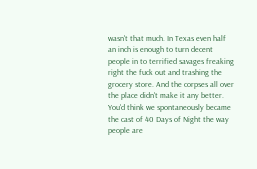wasn't that much. In Texas even half an inch is enough to turn decent people in to terrified savages freaking right the fuck out and trashing the grocery store. And the corpses all over the place didn't make it any better. You'd think we spontaneously became the cast of 40 Days of Night the way people are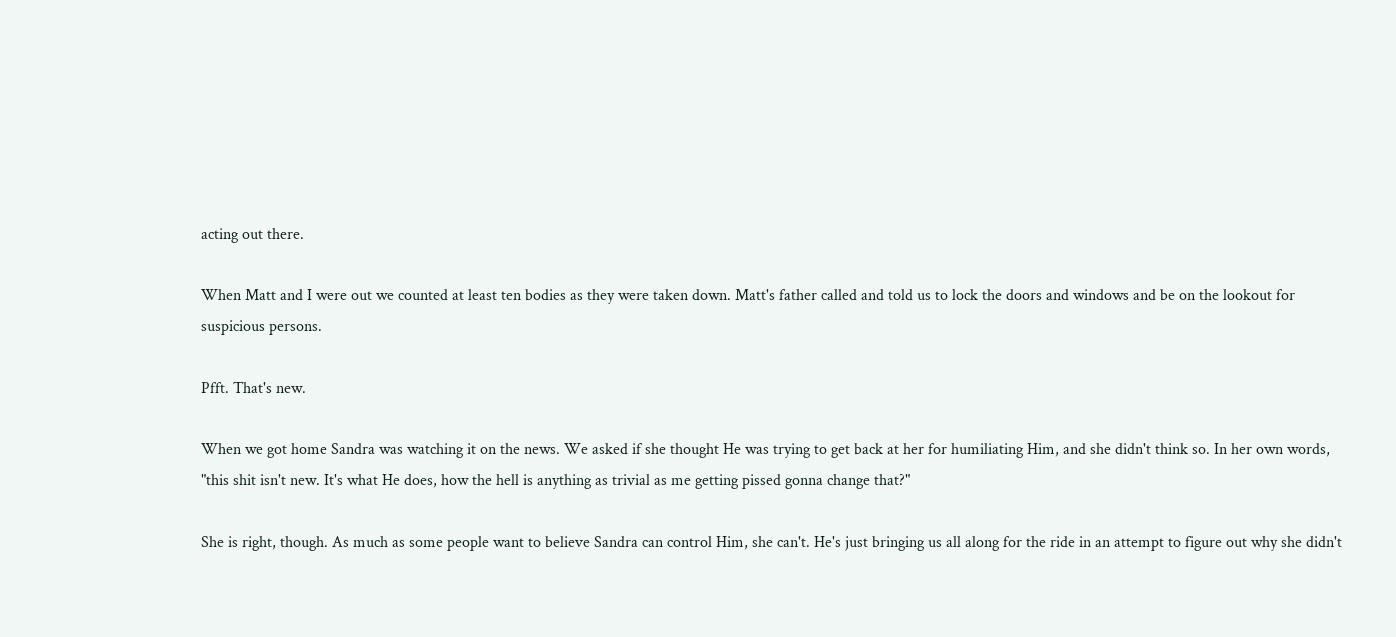acting out there.

When Matt and I were out we counted at least ten bodies as they were taken down. Matt's father called and told us to lock the doors and windows and be on the lookout for suspicious persons.

Pfft. That's new.

When we got home Sandra was watching it on the news. We asked if she thought He was trying to get back at her for humiliating Him, and she didn't think so. In her own words, "this shit isn't new. It's what He does, how the hell is anything as trivial as me getting pissed gonna change that?"

She is right, though. As much as some people want to believe Sandra can control Him, she can't. He's just bringing us all along for the ride in an attempt to figure out why she didn't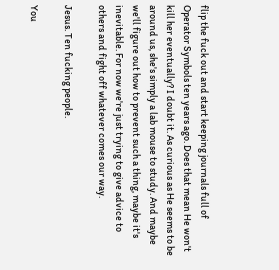flip the fuck out and start keeping journals full of Operator Symbols ten years ago. Does that mean He won't kill her eventually? I doubt it. As curious as He seems to be around us, she's simply a lab mouse to study. And maybe we'll figure out how to prevent such a thing, maybe it's inevitable. For now we're just trying to give advice to others and fight off whatever comes our way.

Jesus. Ten fucking people.

You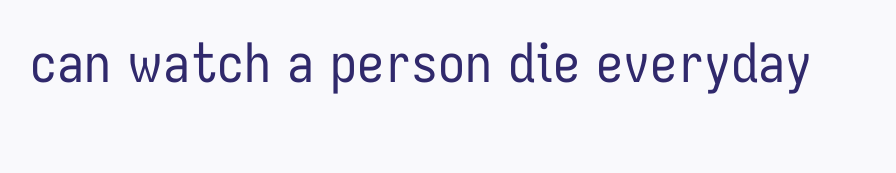can watch a person die everyday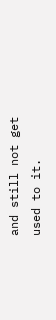and still not get used to it.